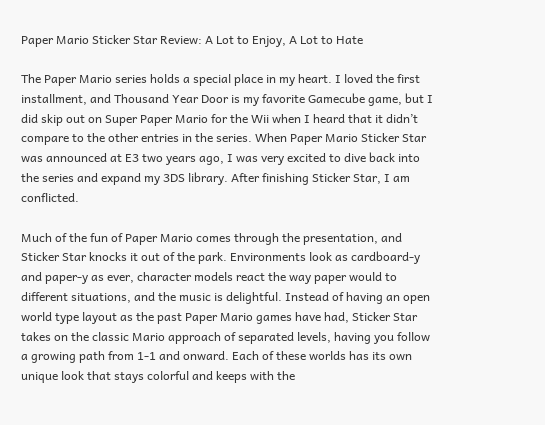Paper Mario Sticker Star Review: A Lot to Enjoy, A Lot to Hate

The Paper Mario series holds a special place in my heart. I loved the first installment, and Thousand Year Door is my favorite Gamecube game, but I did skip out on Super Paper Mario for the Wii when I heard that it didn’t compare to the other entries in the series. When Paper Mario Sticker Star was announced at E3 two years ago, I was very excited to dive back into the series and expand my 3DS library. After finishing Sticker Star, I am conflicted.

Much of the fun of Paper Mario comes through the presentation, and Sticker Star knocks it out of the park. Environments look as cardboard-y and paper-y as ever, character models react the way paper would to different situations, and the music is delightful. Instead of having an open world type layout as the past Paper Mario games have had, Sticker Star takes on the classic Mario approach of separated levels, having you follow a growing path from 1-1 and onward. Each of these worlds has its own unique look that stays colorful and keeps with the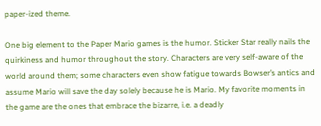paper-ized theme.

One big element to the Paper Mario games is the humor. Sticker Star really nails the quirkiness and humor throughout the story. Characters are very self-aware of the world around them; some characters even show fatigue towards Bowser’s antics and assume Mario will save the day solely because he is Mario. My favorite moments in the game are the ones that embrace the bizarre, i.e. a deadly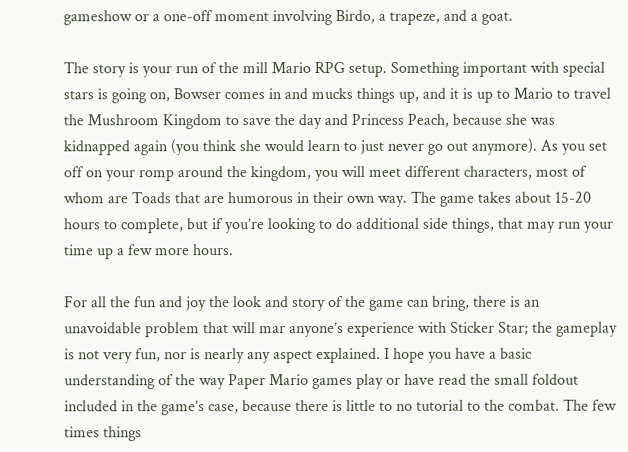gameshow or a one-off moment involving Birdo, a trapeze, and a goat.

The story is your run of the mill Mario RPG setup. Something important with special stars is going on, Bowser comes in and mucks things up, and it is up to Mario to travel the Mushroom Kingdom to save the day and Princess Peach, because she was kidnapped again (you think she would learn to just never go out anymore). As you set off on your romp around the kingdom, you will meet different characters, most of whom are Toads that are humorous in their own way. The game takes about 15-20 hours to complete, but if you’re looking to do additional side things, that may run your time up a few more hours.

For all the fun and joy the look and story of the game can bring, there is an unavoidable problem that will mar anyone’s experience with Sticker Star; the gameplay is not very fun, nor is nearly any aspect explained. I hope you have a basic understanding of the way Paper Mario games play or have read the small foldout included in the game’s case, because there is little to no tutorial to the combat. The few times things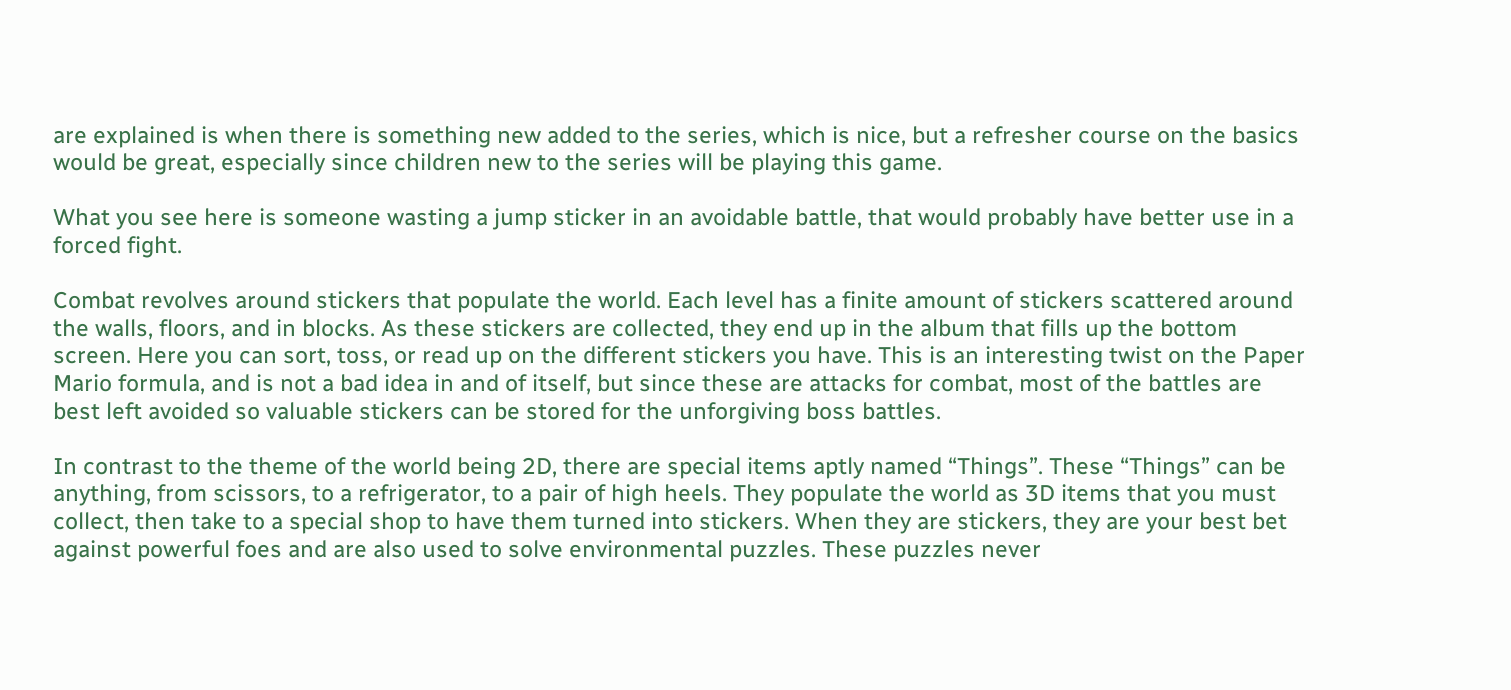are explained is when there is something new added to the series, which is nice, but a refresher course on the basics would be great, especially since children new to the series will be playing this game.

What you see here is someone wasting a jump sticker in an avoidable battle, that would probably have better use in a forced fight.

Combat revolves around stickers that populate the world. Each level has a finite amount of stickers scattered around the walls, floors, and in blocks. As these stickers are collected, they end up in the album that fills up the bottom screen. Here you can sort, toss, or read up on the different stickers you have. This is an interesting twist on the Paper Mario formula, and is not a bad idea in and of itself, but since these are attacks for combat, most of the battles are best left avoided so valuable stickers can be stored for the unforgiving boss battles.

In contrast to the theme of the world being 2D, there are special items aptly named “Things”. These “Things” can be anything, from scissors, to a refrigerator, to a pair of high heels. They populate the world as 3D items that you must collect, then take to a special shop to have them turned into stickers. When they are stickers, they are your best bet against powerful foes and are also used to solve environmental puzzles. These puzzles never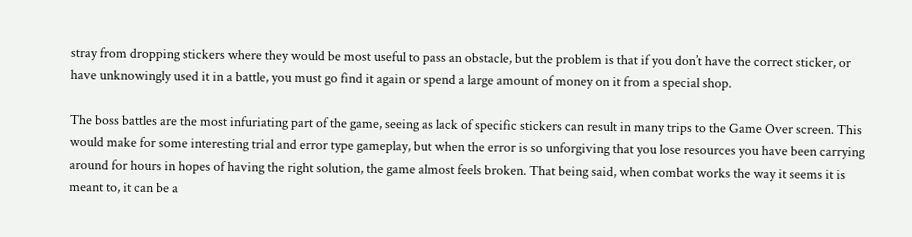stray from dropping stickers where they would be most useful to pass an obstacle, but the problem is that if you don’t have the correct sticker, or have unknowingly used it in a battle, you must go find it again or spend a large amount of money on it from a special shop.

The boss battles are the most infuriating part of the game, seeing as lack of specific stickers can result in many trips to the Game Over screen. This would make for some interesting trial and error type gameplay, but when the error is so unforgiving that you lose resources you have been carrying around for hours in hopes of having the right solution, the game almost feels broken. That being said, when combat works the way it seems it is meant to, it can be a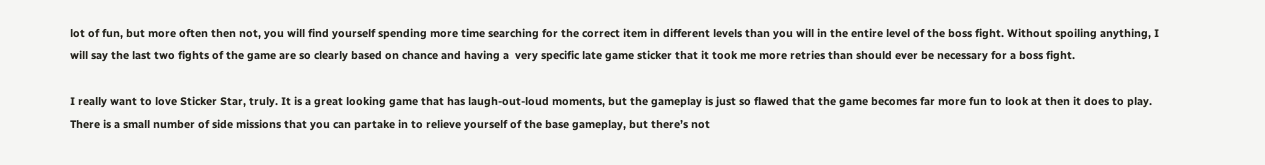lot of fun, but more often then not, you will find yourself spending more time searching for the correct item in different levels than you will in the entire level of the boss fight. Without spoiling anything, I will say the last two fights of the game are so clearly based on chance and having a  very specific late game sticker that it took me more retries than should ever be necessary for a boss fight.

I really want to love Sticker Star, truly. It is a great looking game that has laugh-out-loud moments, but the gameplay is just so flawed that the game becomes far more fun to look at then it does to play. There is a small number of side missions that you can partake in to relieve yourself of the base gameplay, but there’s not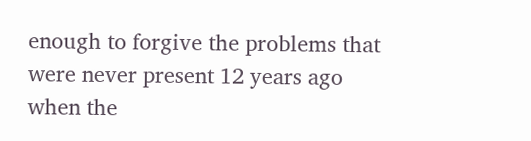enough to forgive the problems that were never present 12 years ago when the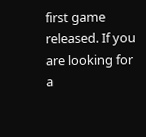first game released. If you are looking for a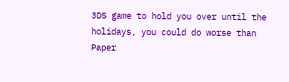3DS game to hold you over until the holidays, you could do worse than Paper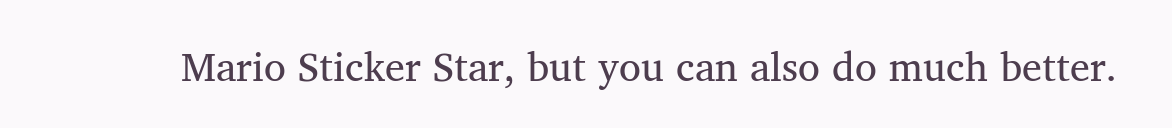Mario Sticker Star, but you can also do much better.